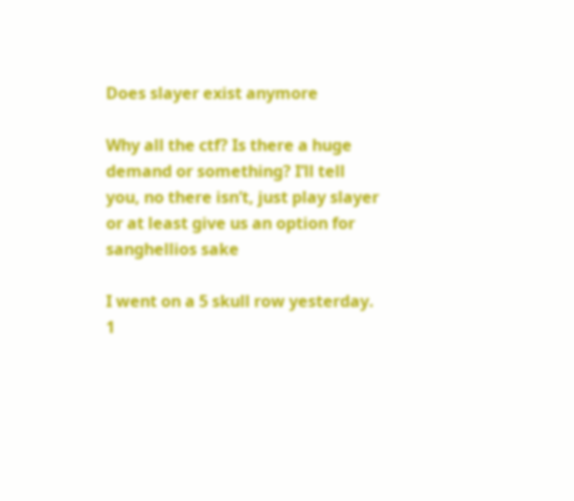Does slayer exist anymore

Why all the ctf? Is there a huge demand or something? I’ll tell you, no there isn’t, just play slayer or at least give us an option for sanghellios sake

I went on a 5 skull row yesterday. 1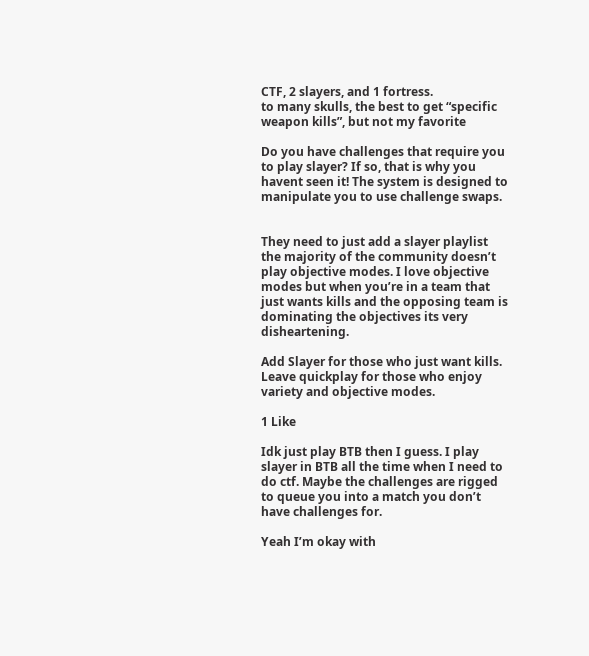CTF, 2 slayers, and 1 fortress.
to many skulls, the best to get “specific weapon kills”, but not my favorite

Do you have challenges that require you to play slayer? If so, that is why you havent seen it! The system is designed to manipulate you to use challenge swaps.


They need to just add a slayer playlist the majority of the community doesn’t play objective modes. I love objective modes but when you’re in a team that just wants kills and the opposing team is dominating the objectives its very disheartening.

Add Slayer for those who just want kills. Leave quickplay for those who enjoy variety and objective modes.

1 Like

Idk just play BTB then I guess. I play slayer in BTB all the time when I need to do ctf. Maybe the challenges are rigged to queue you into a match you don’t have challenges for.

Yeah I’m okay with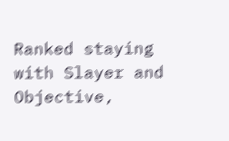Ranked staying with Slayer and Objective,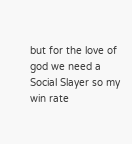but for the love of god we need a Social Slayer so my win rate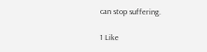can stop suffering.

1 Like